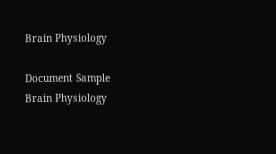Brain Physiology

Document Sample
Brain Physiology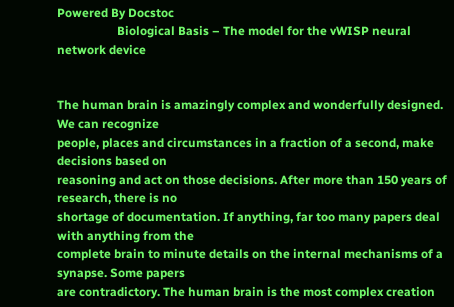Powered By Docstoc
                    Biological Basis – The model for the vWISP neural network device


The human brain is amazingly complex and wonderfully designed. We can recognize
people, places and circumstances in a fraction of a second, make decisions based on
reasoning and act on those decisions. After more than 150 years of research, there is no
shortage of documentation. If anything, far too many papers deal with anything from the
complete brain to minute details on the internal mechanisms of a synapse. Some papers
are contradictory. The human brain is the most complex creation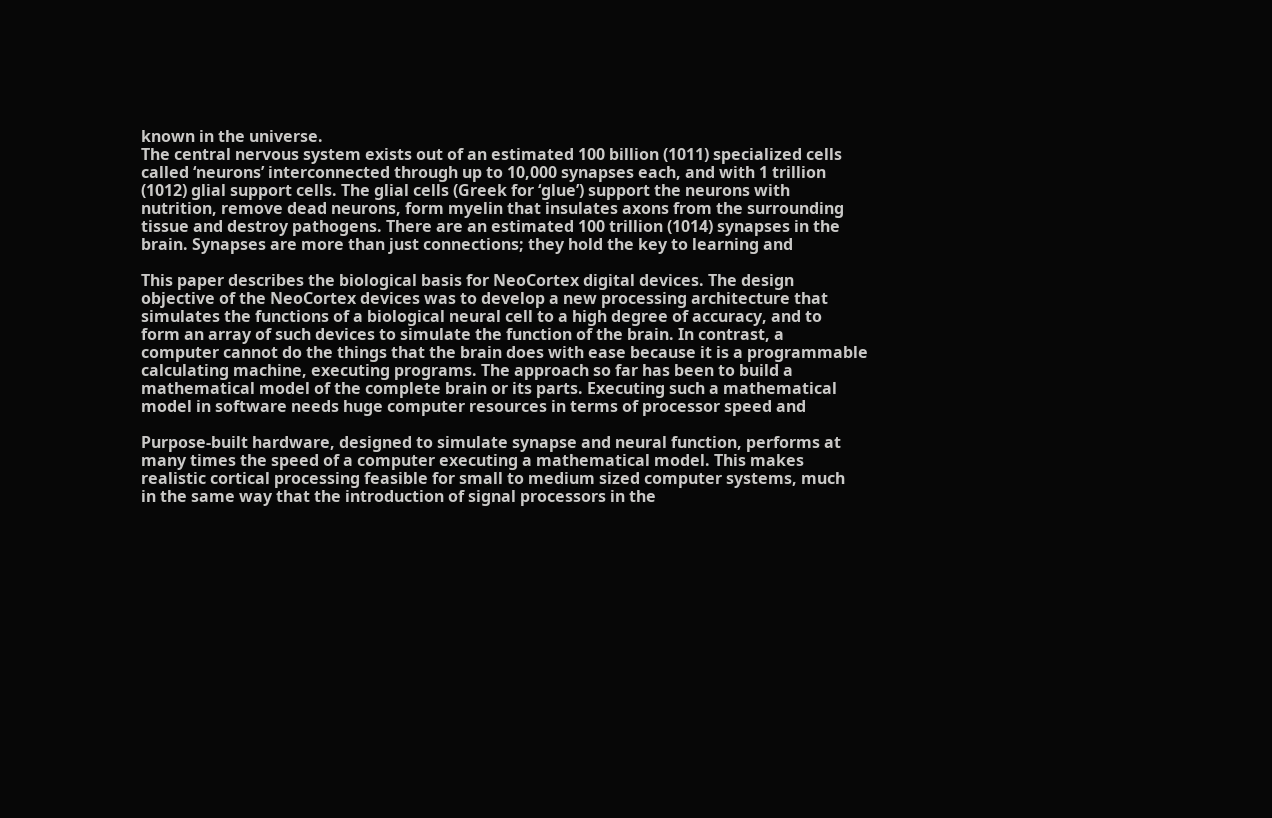known in the universe.
The central nervous system exists out of an estimated 100 billion (1011) specialized cells
called ‘neurons’ interconnected through up to 10,000 synapses each, and with 1 trillion
(1012) glial support cells. The glial cells (Greek for ‘glue’) support the neurons with
nutrition, remove dead neurons, form myelin that insulates axons from the surrounding
tissue and destroy pathogens. There are an estimated 100 trillion (1014) synapses in the
brain. Synapses are more than just connections; they hold the key to learning and

This paper describes the biological basis for NeoCortex digital devices. The design
objective of the NeoCortex devices was to develop a new processing architecture that
simulates the functions of a biological neural cell to a high degree of accuracy, and to
form an array of such devices to simulate the function of the brain. In contrast, a
computer cannot do the things that the brain does with ease because it is a programmable
calculating machine, executing programs. The approach so far has been to build a
mathematical model of the complete brain or its parts. Executing such a mathematical
model in software needs huge computer resources in terms of processor speed and

Purpose-built hardware, designed to simulate synapse and neural function, performs at
many times the speed of a computer executing a mathematical model. This makes
realistic cortical processing feasible for small to medium sized computer systems, much
in the same way that the introduction of signal processors in the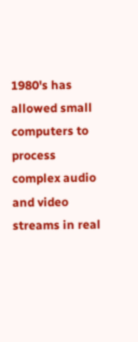1980's has allowed small
computers to process complex audio and video streams in real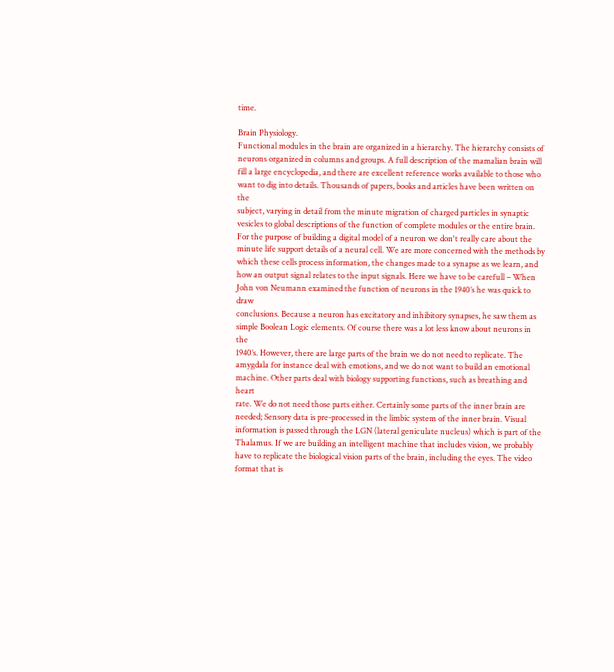time.

Brain Physiology.
Functional modules in the brain are organized in a hierarchy. The hierarchy consists of
neurons organized in columns and groups. A full description of the mamalian brain will
fill a large encyclopedia, and there are excellent reference works available to those who
want to dig into details. Thousands of papers, books and articles have been written on the
subject, varying in detail from the minute migration of charged particles in synaptic
vesicles to global descriptions of the function of complete modules or the entire brain.
For the purpose of building a digital model of a neuron we don't really care about the
minute life support details of a neural cell. We are more concerned with the methods by
which these cells process information, the changes made to a synapse as we learn, and
how an output signal relates to the input signals. Here we have to be carefull – When
John von Neumann examined the function of neurons in the 1940’s he was quick to draw
conclusions. Because a neuron has excitatory and inhibitory synapses, he saw them as
simple Boolean Logic elements. Of course there was a lot less know about neurons in the
1940’s. However, there are large parts of the brain we do not need to replicate. The
amygdala for instance deal with emotions, and we do not want to build an emotional
machine. Other parts deal with biology supporting functions, such as breathing and heart
rate. We do not need those parts either. Certainly some parts of the inner brain are
needed; Sensory data is pre-processed in the limbic system of the inner brain. Visual
information is passed through the LGN (lateral geniculate nucleus) which is part of the
Thalamus. If we are building an intelligent machine that includes vision, we probably
have to replicate the biological vision parts of the brain, including the eyes. The video
format that is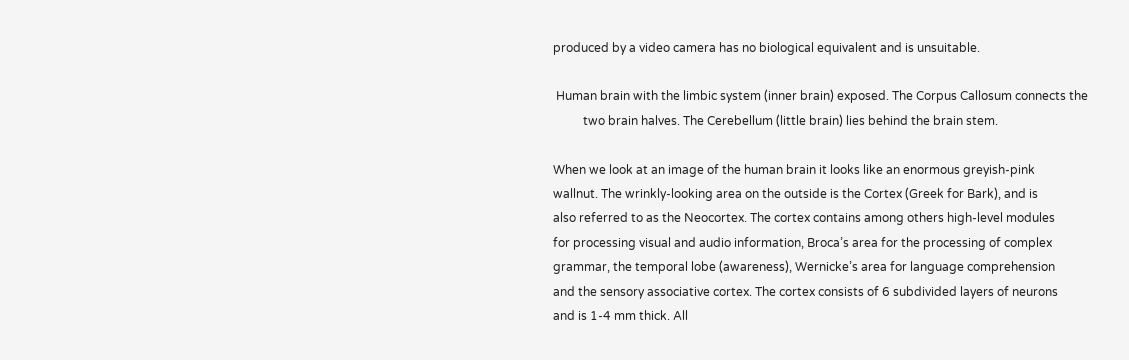produced by a video camera has no biological equivalent and is unsuitable.

 Human brain with the limbic system (inner brain) exposed. The Corpus Callosum connects the
          two brain halves. The Cerebellum (little brain) lies behind the brain stem.

When we look at an image of the human brain it looks like an enormous greyish-pink
wallnut. The wrinkly-looking area on the outside is the Cortex (Greek for Bark), and is
also referred to as the Neocortex. The cortex contains among others high-level modules
for processing visual and audio information, Broca’s area for the processing of complex
grammar, the temporal lobe (awareness), Wernicke’s area for language comprehension
and the sensory associative cortex. The cortex consists of 6 subdivided layers of neurons
and is 1-4 mm thick. All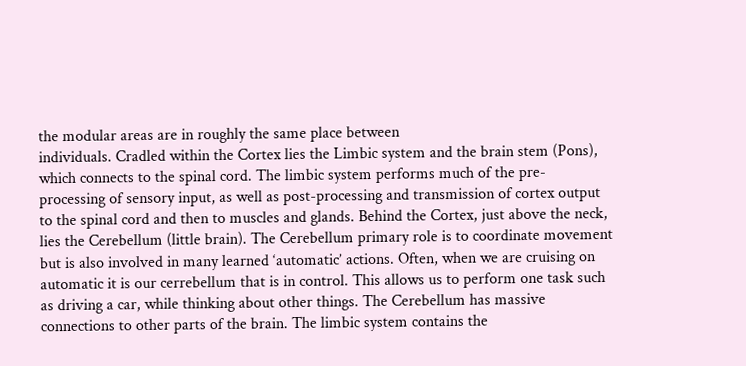the modular areas are in roughly the same place between
individuals. Cradled within the Cortex lies the Limbic system and the brain stem (Pons),
which connects to the spinal cord. The limbic system performs much of the pre-
processing of sensory input, as well as post-processing and transmission of cortex output
to the spinal cord and then to muscles and glands. Behind the Cortex, just above the neck,
lies the Cerebellum (little brain). The Cerebellum primary role is to coordinate movement
but is also involved in many learned ‘automatic’ actions. Often, when we are cruising on
automatic it is our cerrebellum that is in control. This allows us to perform one task such
as driving a car, while thinking about other things. The Cerebellum has massive
connections to other parts of the brain. The limbic system contains the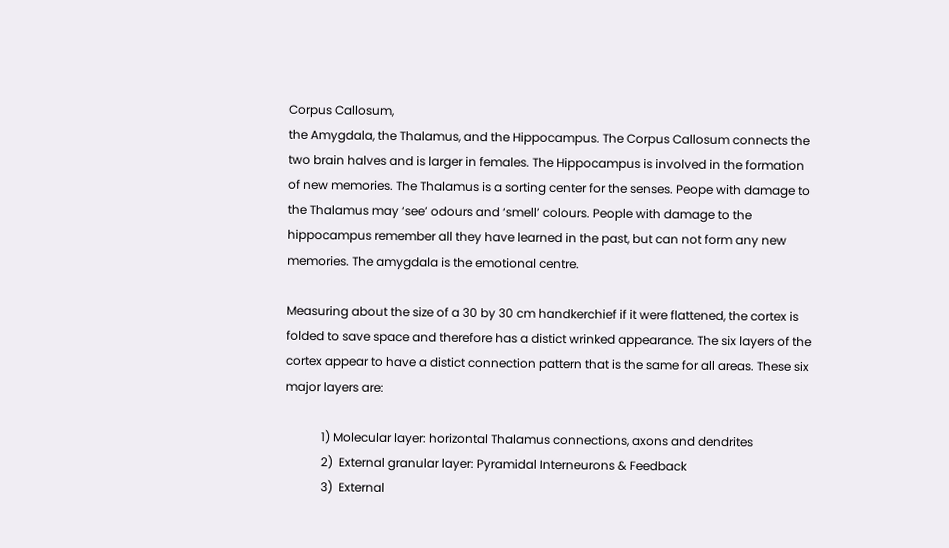Corpus Callosum,
the Amygdala, the Thalamus, and the Hippocampus. The Corpus Callosum connects the
two brain halves and is larger in females. The Hippocampus is involved in the formation
of new memories. The Thalamus is a sorting center for the senses. Peope with damage to
the Thalamus may ‘see’ odours and ‘smell’ colours. People with damage to the
hippocampus remember all they have learned in the past, but can not form any new
memories. The amygdala is the emotional centre.

Measuring about the size of a 30 by 30 cm handkerchief if it were flattened, the cortex is
folded to save space and therefore has a distict wrinked appearance. The six layers of the
cortex appear to have a distict connection pattern that is the same for all areas. These six
major layers are:

            1) Molecular layer: horizontal Thalamus connections, axons and dendrites
            2)  External granular layer: Pyramidal Interneurons & Feedback
            3)  External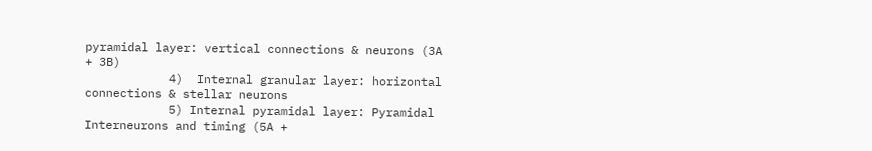pyramidal layer: vertical connections & neurons (3A + 3B)
            4)  Internal granular layer: horizontal connections & stellar neurons
            5) Internal pyramidal layer: Pyramidal Interneurons and timing (5A +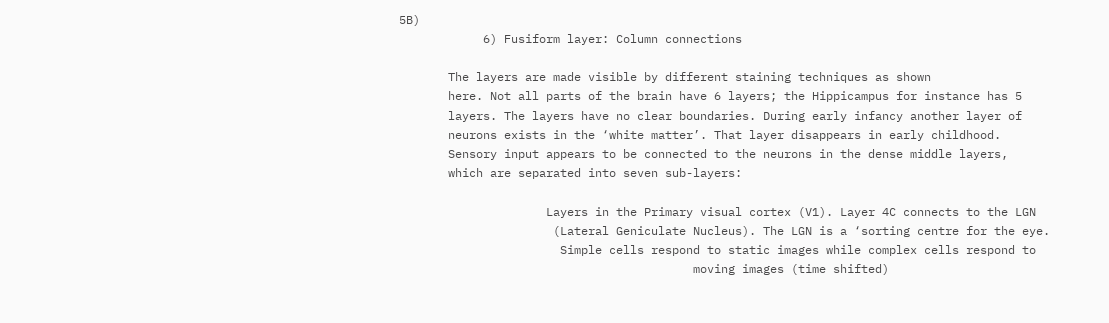5B)
            6) Fusiform layer: Column connections

       The layers are made visible by different staining techniques as shown
       here. Not all parts of the brain have 6 layers; the Hippicampus for instance has 5
       layers. The layers have no clear boundaries. During early infancy another layer of
       neurons exists in the ‘white matter’. That layer disappears in early childhood.
       Sensory input appears to be connected to the neurons in the dense middle layers,
       which are separated into seven sub-layers:

                     Layers in the Primary visual cortex (V1). Layer 4C connects to the LGN
                      (Lateral Geniculate Nucleus). The LGN is a ‘sorting centre for the eye.
                       Simple cells respond to static images while complex cells respond to
                                          moving images (time shifted)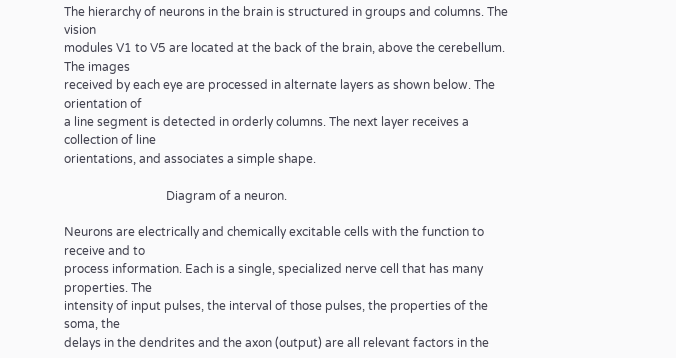The hierarchy of neurons in the brain is structured in groups and columns. The vision
modules V1 to V5 are located at the back of the brain, above the cerebellum. The images
received by each eye are processed in alternate layers as shown below. The orientation of
a line segment is detected in orderly columns. The next layer receives a collection of line
orientations, and associates a simple shape.

                                  Diagram of a neuron.

Neurons are electrically and chemically excitable cells with the function to receive and to
process information. Each is a single, specialized nerve cell that has many properties. The
intensity of input pulses, the interval of those pulses, the properties of the soma, the
delays in the dendrites and the axon (output) are all relevant factors in the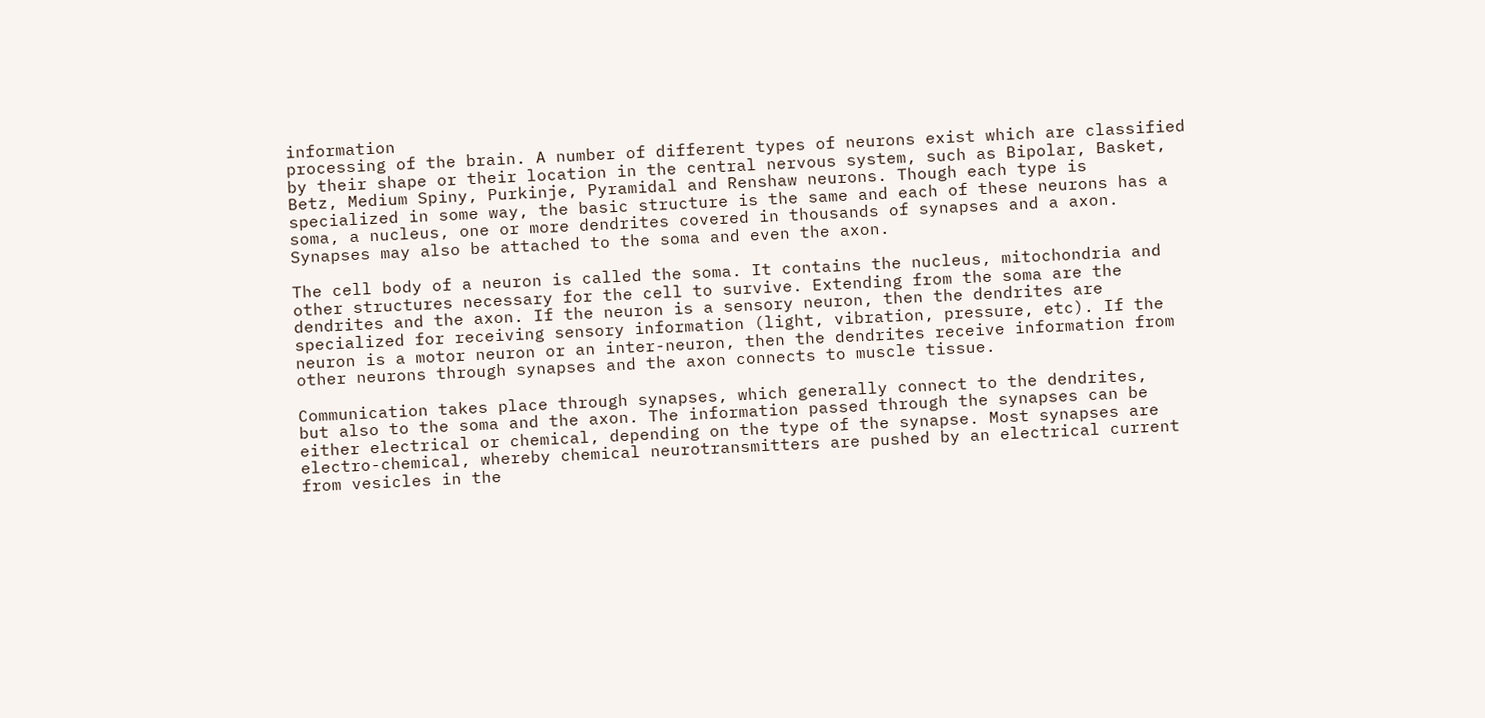information
processing of the brain. A number of different types of neurons exist which are classified
by their shape or their location in the central nervous system, such as Bipolar, Basket,
Betz, Medium Spiny, Purkinje, Pyramidal and Renshaw neurons. Though each type is
specialized in some way, the basic structure is the same and each of these neurons has a
soma, a nucleus, one or more dendrites covered in thousands of synapses and a axon.
Synapses may also be attached to the soma and even the axon.

The cell body of a neuron is called the soma. It contains the nucleus, mitochondria and
other structures necessary for the cell to survive. Extending from the soma are the
dendrites and the axon. If the neuron is a sensory neuron, then the dendrites are
specialized for receiving sensory information (light, vibration, pressure, etc). If the
neuron is a motor neuron or an inter-neuron, then the dendrites receive information from
other neurons through synapses and the axon connects to muscle tissue.

Communication takes place through synapses, which generally connect to the dendrites,
but also to the soma and the axon. The information passed through the synapses can be
either electrical or chemical, depending on the type of the synapse. Most synapses are
electro-chemical, whereby chemical neurotransmitters are pushed by an electrical current
from vesicles in the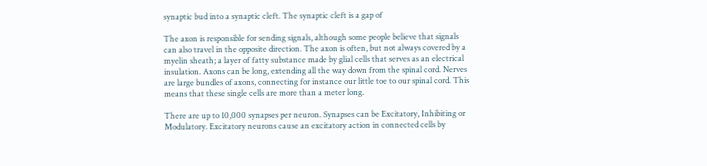synaptic bud into a synaptic cleft. The synaptic cleft is a gap of

The axon is responsible for sending signals, although some people believe that signals
can also travel in the opposite direction. The axon is often, but not always covered by a
myelin sheath; a layer of fatty substance made by glial cells that serves as an electrical
insulation. Axons can be long, extending all the way down from the spinal cord. Nerves
are large bundles of axons, connecting for instance our little toe to our spinal cord. This
means that these single cells are more than a meter long.

There are up to 10,000 synapses per neuron. Synapses can be Excitatory, Inhibiting or
Modulatory. Excitatory neurons cause an excitatory action in connected cells by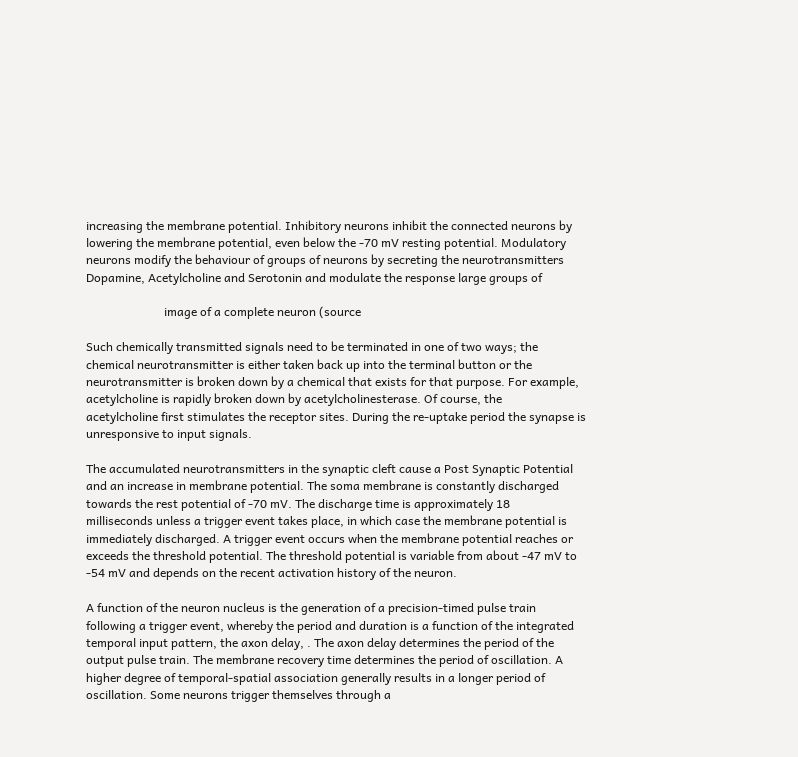increasing the membrane potential. Inhibitory neurons inhibit the connected neurons by
lowering the membrane potential, even below the -70 mV resting potential. Modulatory
neurons modify the behaviour of groups of neurons by secreting the neurotransmitters
Dopamine, Acetylcholine and Serotonin and modulate the response large groups of

                          image of a complete neuron (source

Such chemically transmitted signals need to be terminated in one of two ways; the
chemical neurotransmitter is either taken back up into the terminal button or the
neurotransmitter is broken down by a chemical that exists for that purpose. For example,
acetylcholine is rapidly broken down by acetylcholinesterase. Of course, the
acetylcholine first stimulates the receptor sites. During the re-uptake period the synapse is
unresponsive to input signals.

The accumulated neurotransmitters in the synaptic cleft cause a Post Synaptic Potential
and an increase in membrane potential. The soma membrane is constantly discharged
towards the rest potential of -70 mV. The discharge time is approximately 18
milliseconds unless a trigger event takes place, in which case the membrane potential is
immediately discharged. A trigger event occurs when the membrane potential reaches or
exceeds the threshold potential. The threshold potential is variable from about -47 mV to
-54 mV and depends on the recent activation history of the neuron.

A function of the neuron nucleus is the generation of a precision-timed pulse train
following a trigger event, whereby the period and duration is a function of the integrated
temporal input pattern, the axon delay, . The axon delay determines the period of the
output pulse train. The membrane recovery time determines the period of oscillation. A
higher degree of temporal-spatial association generally results in a longer period of
oscillation. Some neurons trigger themselves through a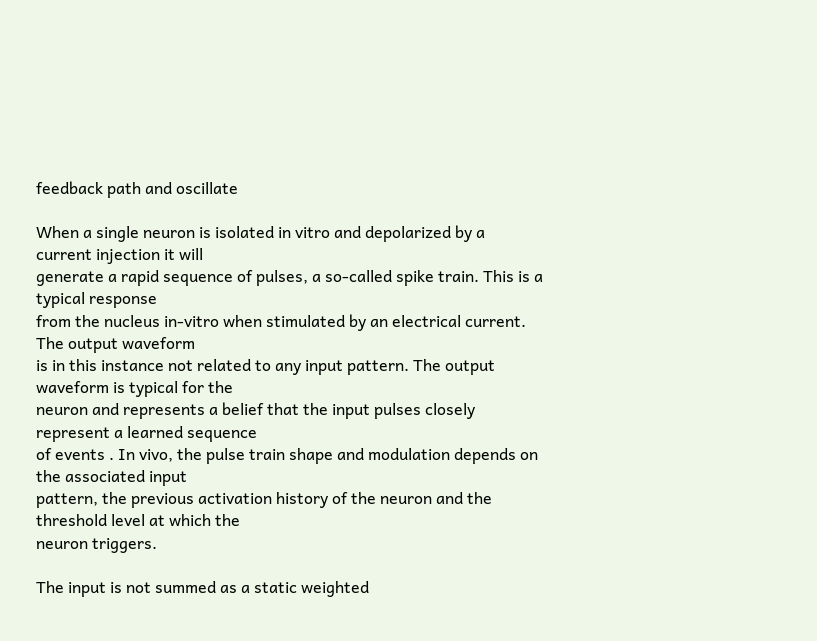feedback path and oscillate

When a single neuron is isolated in vitro and depolarized by a current injection it will
generate a rapid sequence of pulses, a so-called spike train. This is a typical response
from the nucleus in-vitro when stimulated by an electrical current. The output waveform
is in this instance not related to any input pattern. The output waveform is typical for the
neuron and represents a belief that the input pulses closely represent a learned sequence
of events . In vivo, the pulse train shape and modulation depends on the associated input
pattern, the previous activation history of the neuron and the threshold level at which the
neuron triggers.

The input is not summed as a static weighted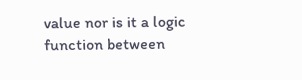value nor is it a logic function between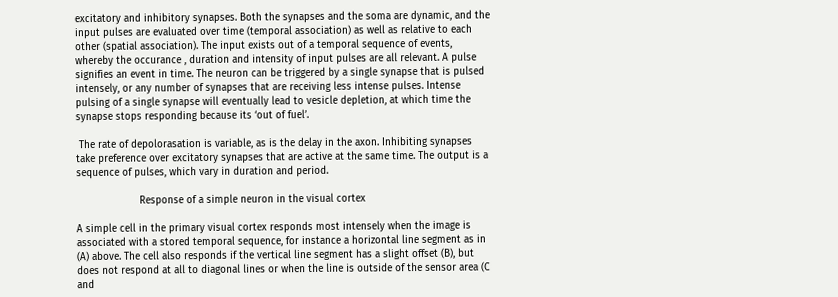excitatory and inhibitory synapses. Both the synapses and the soma are dynamic, and the
input pulses are evaluated over time (temporal association) as well as relative to each
other (spatial association). The input exists out of a temporal sequence of events,
whereby the occurance , duration and intensity of input pulses are all relevant. A pulse
signifies an event in time. The neuron can be triggered by a single synapse that is pulsed
intensely, or any number of synapses that are receiving less intense pulses. Intense
pulsing of a single synapse will eventually lead to vesicle depletion, at which time the
synapse stops responding because its ‘out of fuel’.

 The rate of depolorasation is variable, as is the delay in the axon. Inhibiting synapses
take preference over excitatory synapses that are active at the same time. The output is a
sequence of pulses, which vary in duration and period.

                     Response of a simple neuron in the visual cortex

A simple cell in the primary visual cortex responds most intensely when the image is
associated with a stored temporal sequence, for instance a horizontal line segment as in
(A) above. The cell also responds if the vertical line segment has a slight offset (B), but
does not respond at all to diagonal lines or when the line is outside of the sensor area (C
and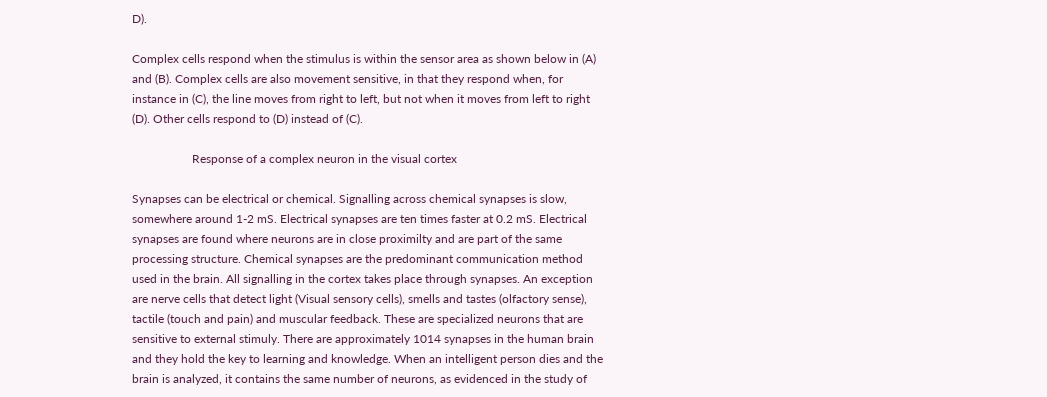D).

Complex cells respond when the stimulus is within the sensor area as shown below in (A)
and (B). Complex cells are also movement sensitive, in that they respond when, for
instance in (C), the line moves from right to left, but not when it moves from left to right
(D). Other cells respond to (D) instead of (C).

                    Response of a complex neuron in the visual cortex

Synapses can be electrical or chemical. Signalling across chemical synapses is slow,
somewhere around 1-2 mS. Electrical synapses are ten times faster at 0.2 mS. Electrical
synapses are found where neurons are in close proximilty and are part of the same
processing structure. Chemical synapses are the predominant communication method
used in the brain. All signalling in the cortex takes place through synapses. An exception
are nerve cells that detect light (Visual sensory cells), smells and tastes (olfactory sense),
tactile (touch and pain) and muscular feedback. These are specialized neurons that are
sensitive to external stimuly. There are approximately 1014 synapses in the human brain
and they hold the key to learning and knowledge. When an intelligent person dies and the
brain is analyzed, it contains the same number of neurons, as evidenced in the study of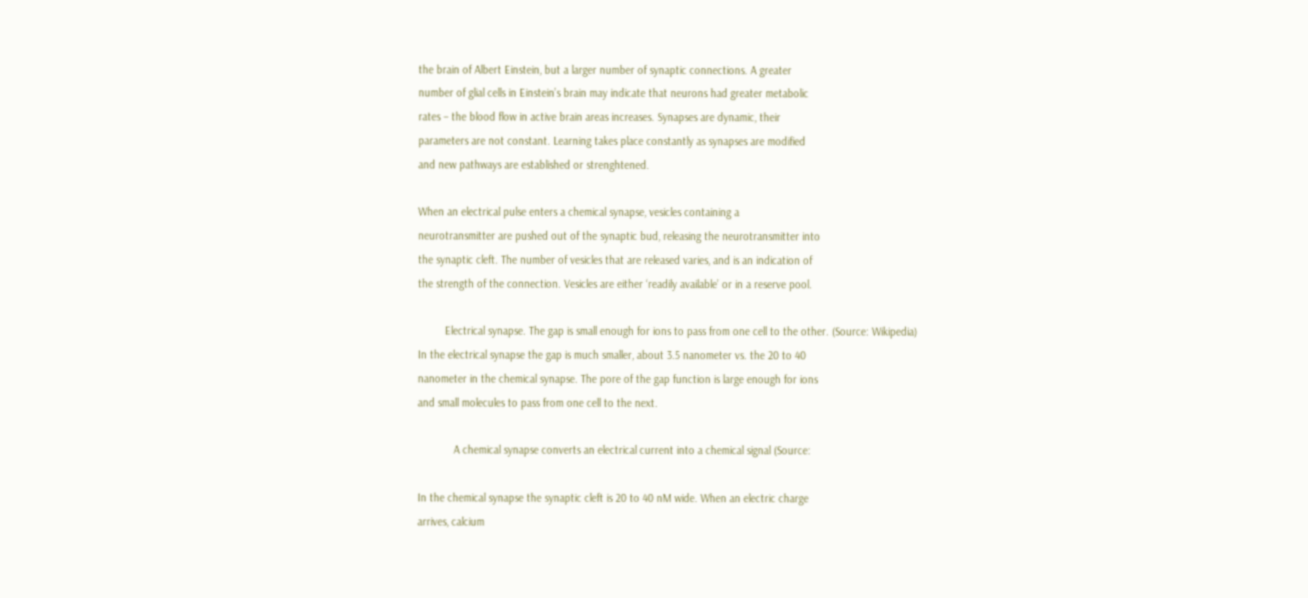the brain of Albert Einstein, but a larger number of synaptic connections. A greater
number of glial cells in Einstein’s brain may indicate that neurons had greater metabolic
rates – the blood flow in active brain areas increases. Synapses are dynamic, their
parameters are not constant. Learning takes place constantly as synapses are modified
and new pathways are established or strenghtened.

When an electrical pulse enters a chemical synapse, vesicles containing a
neurotransmitter are pushed out of the synaptic bud, releasing the neurotransmitter into
the synaptic cleft. The number of vesicles that are released varies, and is an indication of
the strength of the connection. Vesicles are either ‘readily available’ or in a reserve pool.

         Electrical synapse. The gap is small enough for ions to pass from one cell to the other. (Source: Wikipedia)
In the electrical synapse the gap is much smaller, about 3.5 nanometer vs. the 20 to 40
nanometer in the chemical synapse. The pore of the gap function is large enough for ions
and small molecules to pass from one cell to the next.

            A chemical synapse converts an electrical current into a chemical signal (Source:

In the chemical synapse the synaptic cleft is 20 to 40 nM wide. When an electric charge
arrives, calcium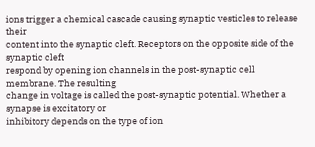ions trigger a chemical cascade causing synaptic vesticles to release their
content into the synaptic cleft. Receptors on the opposite side of the synaptic cleft
respond by opening ion channels in the post-synaptic cell membrane. The resulting
change in voltage is called the post-synaptic potential. Whether a synapse is excitatory or
inhibitory depends on the type of ion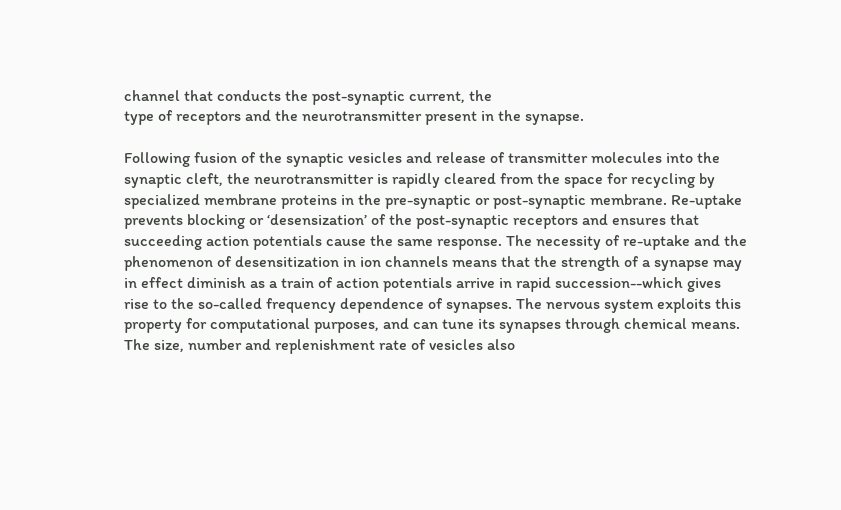channel that conducts the post-synaptic current, the
type of receptors and the neurotransmitter present in the synapse.

Following fusion of the synaptic vesicles and release of transmitter molecules into the
synaptic cleft, the neurotransmitter is rapidly cleared from the space for recycling by
specialized membrane proteins in the pre-synaptic or post-synaptic membrane. Re-uptake
prevents blocking or ‘desensization’ of the post-synaptic receptors and ensures that
succeeding action potentials cause the same response. The necessity of re-uptake and the
phenomenon of desensitization in ion channels means that the strength of a synapse may
in effect diminish as a train of action potentials arrive in rapid succession--which gives
rise to the so-called frequency dependence of synapses. The nervous system exploits this
property for computational purposes, and can tune its synapses through chemical means.
The size, number and replenishment rate of vesicles also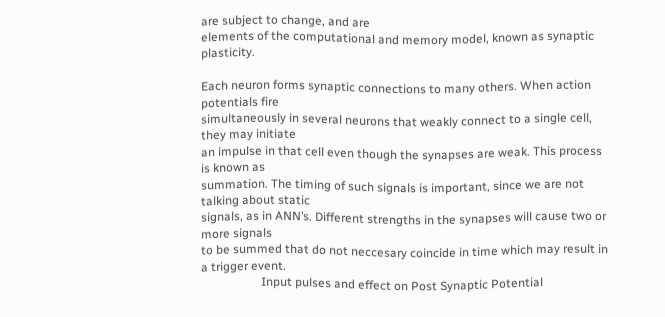are subject to change, and are
elements of the computational and memory model, known as synaptic plasticity.

Each neuron forms synaptic connections to many others. When action potentials fire
simultaneously in several neurons that weakly connect to a single cell, they may initiate
an impulse in that cell even though the synapses are weak. This process is known as
summation. The timing of such signals is important, since we are not talking about static
signals, as in ANN’s. Different strengths in the synapses will cause two or more signals
to be summed that do not neccesary coincide in time which may result in a trigger event.
                    Input pulses and effect on Post Synaptic Potential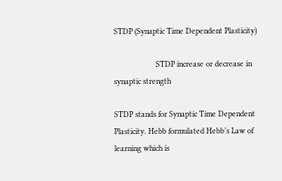STDP (Synaptic Time Dependent Plasticity)

                     STDP increase or decrease in synaptic strength

STDP stands for Synaptic Time Dependent Plasticity. Hebb formulated Hebb’s Law of
learning which is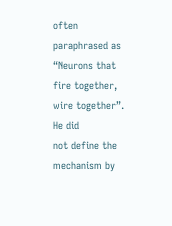often paraphrased as “Neurons that fire together, wire together”. He did
not define the mechanism by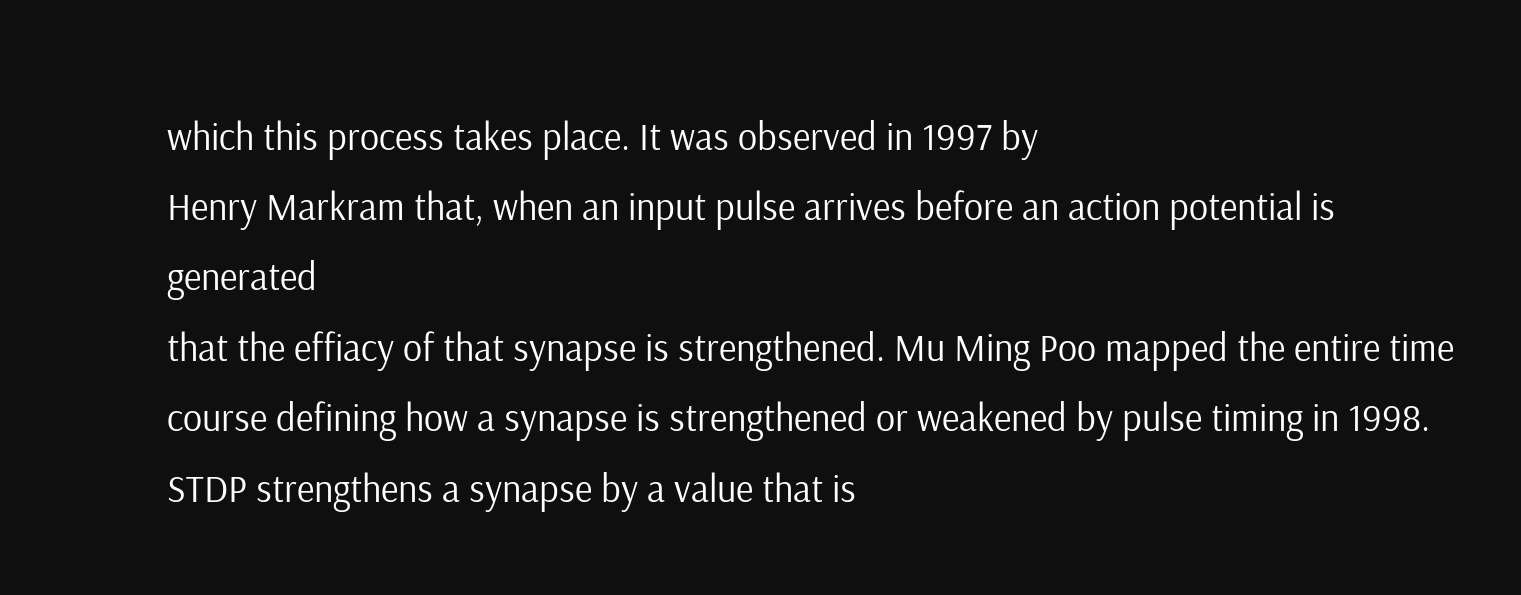which this process takes place. It was observed in 1997 by
Henry Markram that, when an input pulse arrives before an action potential is generated
that the effiacy of that synapse is strengthened. Mu Ming Poo mapped the entire time
course defining how a synapse is strengthened or weakened by pulse timing in 1998.
STDP strengthens a synapse by a value that is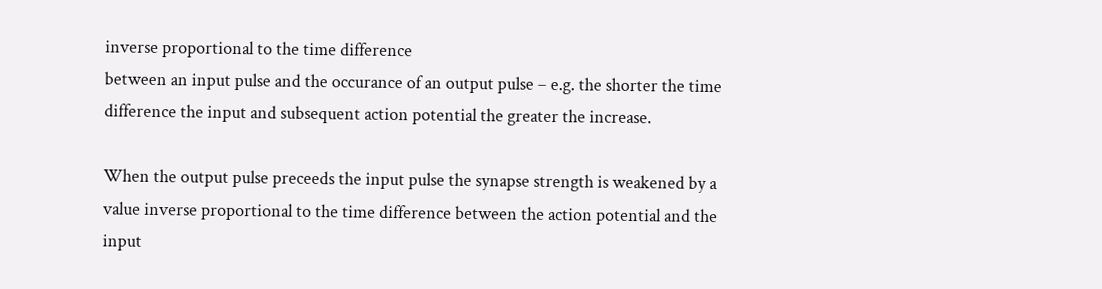inverse proportional to the time difference
between an input pulse and the occurance of an output pulse – e.g. the shorter the time
difference the input and subsequent action potential the greater the increase.

When the output pulse preceeds the input pulse the synapse strength is weakened by a
value inverse proportional to the time difference between the action potential and the
input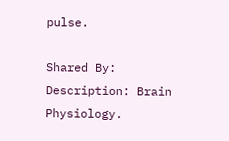pulse.

Shared By:
Description: Brain Physiology.